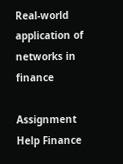Real-world application of networks in finance

Assignment Help Finance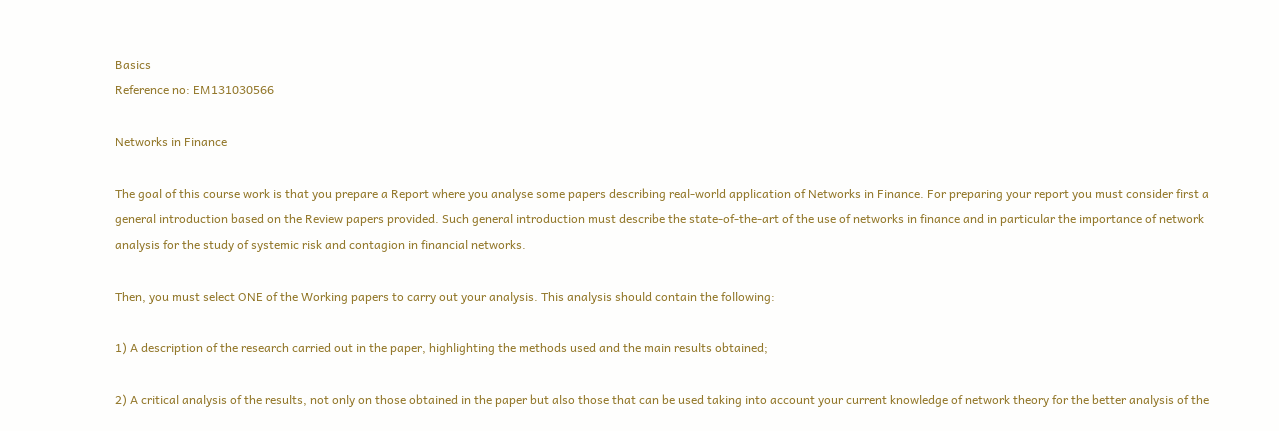Basics
Reference no: EM131030566

Networks in Finance

The goal of this course work is that you prepare a Report where you analyse some papers describing real-world application of Networks in Finance. For preparing your report you must consider first a general introduction based on the Review papers provided. Such general introduction must describe the state-of-the-art of the use of networks in finance and in particular the importance of network analysis for the study of systemic risk and contagion in financial networks.

Then, you must select ONE of the Working papers to carry out your analysis. This analysis should contain the following:

1) A description of the research carried out in the paper, highlighting the methods used and the main results obtained;

2) A critical analysis of the results, not only on those obtained in the paper but also those that can be used taking into account your current knowledge of network theory for the better analysis of the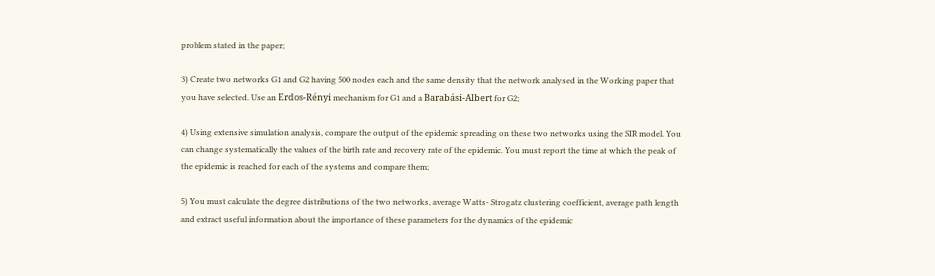problem stated in the paper;

3) Create two networks G1 and G2 having 500 nodes each and the same density that the network analysed in the Working paper that you have selected. Use an Erdos-Rényi mechanism for G1 and a Barabási-Albert for G2;

4) Using extensive simulation analysis, compare the output of the epidemic spreading on these two networks using the SIR model. You can change systematically the values of the birth rate and recovery rate of the epidemic. You must report the time at which the peak of the epidemic is reached for each of the systems and compare them;

5) You must calculate the degree distributions of the two networks, average Watts- Strogatz clustering coefficient, average path length and extract useful information about the importance of these parameters for the dynamics of the epidemic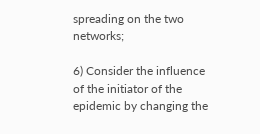spreading on the two networks;

6) Consider the influence of the initiator of the epidemic by changing the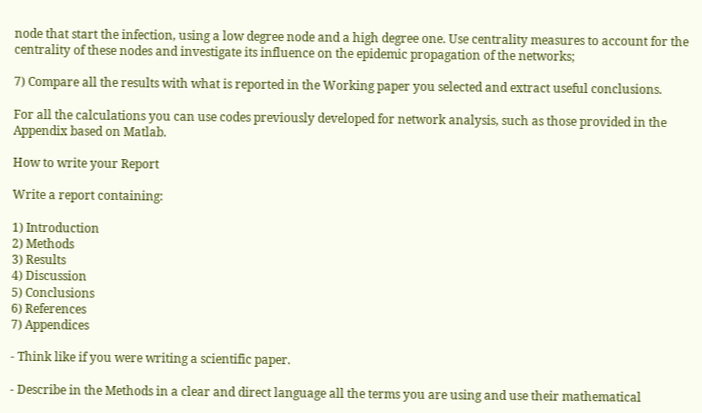node that start the infection, using a low degree node and a high degree one. Use centrality measures to account for the centrality of these nodes and investigate its influence on the epidemic propagation of the networks;

7) Compare all the results with what is reported in the Working paper you selected and extract useful conclusions.

For all the calculations you can use codes previously developed for network analysis, such as those provided in the Appendix based on Matlab.

How to write your Report

Write a report containing:

1) Introduction
2) Methods
3) Results
4) Discussion
5) Conclusions
6) References
7) Appendices

- Think like if you were writing a scientific paper.

- Describe in the Methods in a clear and direct language all the terms you are using and use their mathematical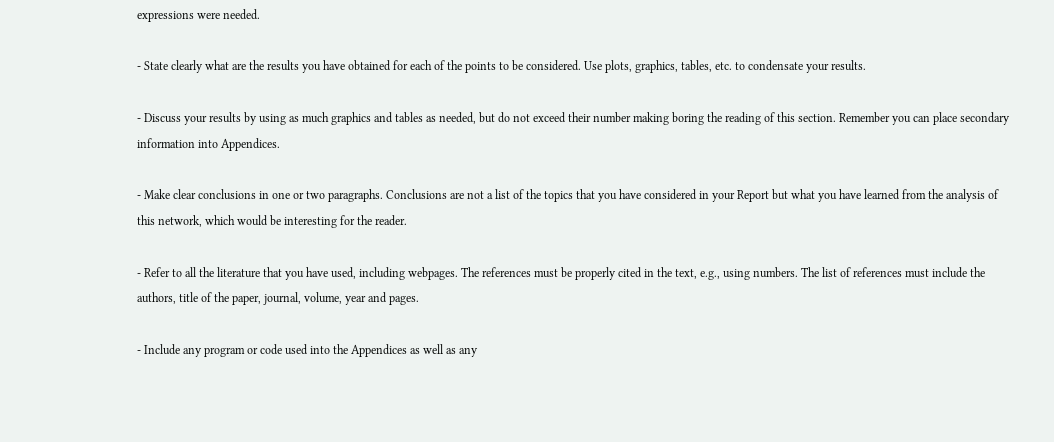expressions were needed.

- State clearly what are the results you have obtained for each of the points to be considered. Use plots, graphics, tables, etc. to condensate your results.

- Discuss your results by using as much graphics and tables as needed, but do not exceed their number making boring the reading of this section. Remember you can place secondary information into Appendices.

- Make clear conclusions in one or two paragraphs. Conclusions are not a list of the topics that you have considered in your Report but what you have learned from the analysis of this network, which would be interesting for the reader.

- Refer to all the literature that you have used, including webpages. The references must be properly cited in the text, e.g., using numbers. The list of references must include the authors, title of the paper, journal, volume, year and pages.

- Include any program or code used into the Appendices as well as any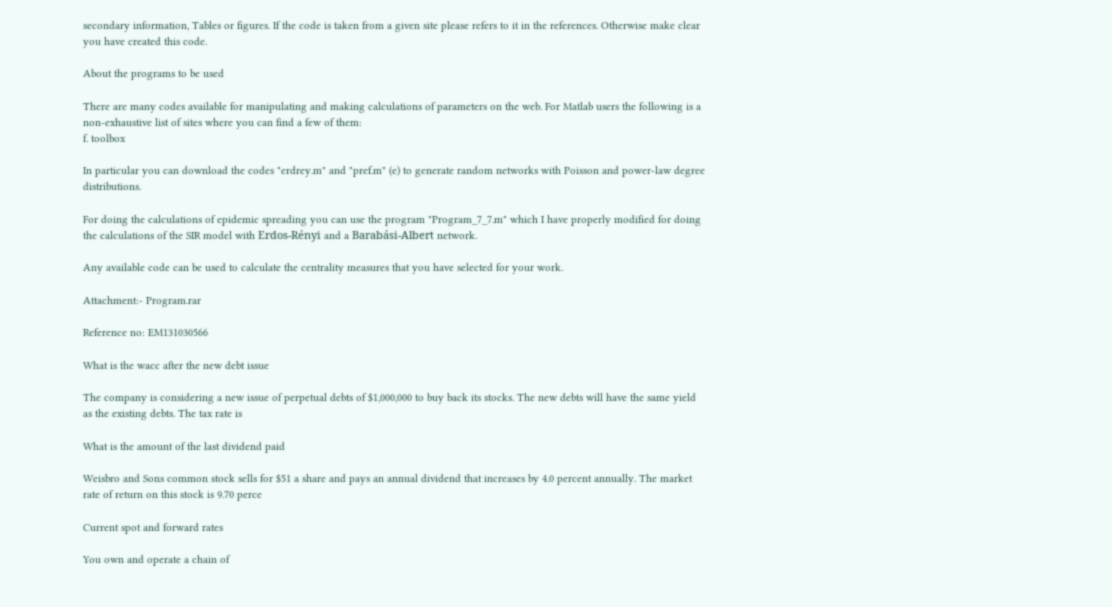secondary information, Tables or figures. If the code is taken from a given site please refers to it in the references. Otherwise make clear you have created this code.

About the programs to be used

There are many codes available for manipulating and making calculations of parameters on the web. For Matlab users the following is a non-exhaustive list of sites where you can find a few of them:
f. toolbox

In particular you can download the codes "erdrey.m" and "pref.m" (e) to generate random networks with Poisson and power-law degree distributions.

For doing the calculations of epidemic spreading you can use the program "Program_7_7.m" which I have properly modified for doing the calculations of the SIR model with Erdos-Rényi and a Barabási-Albert network.

Any available code can be used to calculate the centrality measures that you have selected for your work.

Attachment:- Program.rar

Reference no: EM131030566

What is the wacc after the new debt issue

The company is considering a new issue of perpetual debts of $1,000,000 to buy back its stocks. The new debts will have the same yield as the existing debts. The tax rate is

What is the amount of the last dividend paid

Weisbro and Sons common stock sells for $51 a share and pays an annual dividend that increases by 4.0 percent annually. The market rate of return on this stock is 9.70 perce

Current spot and forward rates

You own and operate a chain of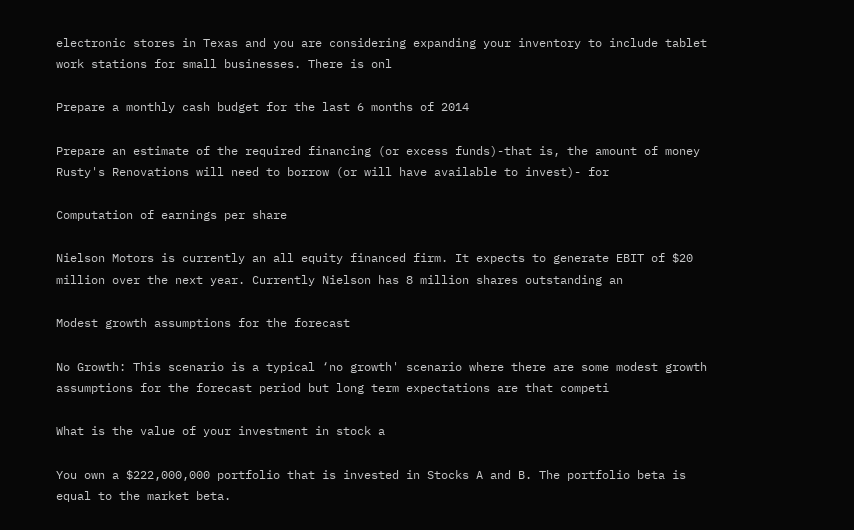electronic stores in Texas and you are considering expanding your inventory to include tablet work stations for small businesses. There is onl

Prepare a monthly cash budget for the last 6 months of 2014

Prepare an estimate of the required financing (or excess funds)-that is, the amount of money Rusty's Renovations will need to borrow (or will have available to invest)- for

Computation of earnings per share

Nielson Motors is currently an all equity financed firm. It expects to generate EBIT of $20 million over the next year. Currently Nielson has 8 million shares outstanding an

Modest growth assumptions for the forecast

No Growth: This scenario is a typical ‘no growth' scenario where there are some modest growth assumptions for the forecast period but long term expectations are that competi

What is the value of your investment in stock a

You own a $222,000,000 portfolio that is invested in Stocks A and B. The portfolio beta is equal to the market beta.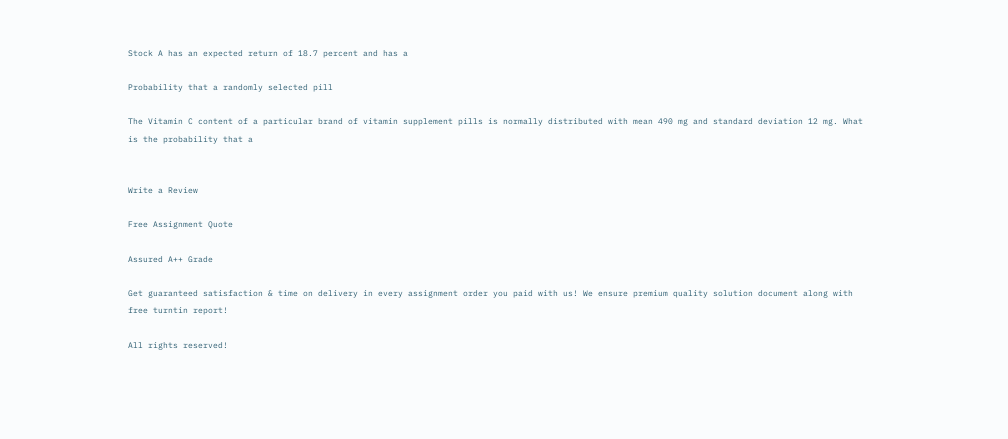Stock A has an expected return of 18.7 percent and has a

Probability that a randomly selected pill

The Vitamin C content of a particular brand of vitamin supplement pills is normally distributed with mean 490 mg and standard deviation 12 mg. What is the probability that a


Write a Review

Free Assignment Quote

Assured A++ Grade

Get guaranteed satisfaction & time on delivery in every assignment order you paid with us! We ensure premium quality solution document along with free turntin report!

All rights reserved!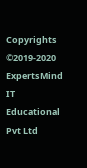Copyrights ©2019-2020 ExpertsMind IT Educational Pvt Ltd